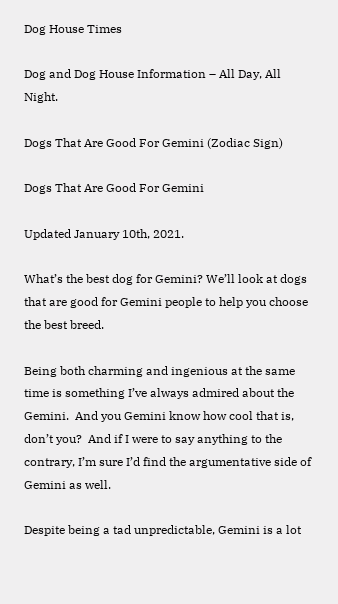Dog House Times

Dog and Dog House Information – All Day, All Night.

Dogs That Are Good For Gemini (Zodiac Sign)

Dogs That Are Good For Gemini

Updated January 10th, 2021.

What’s the best dog for Gemini? We’ll look at dogs that are good for Gemini people to help you choose the best breed.

Being both charming and ingenious at the same time is something I’ve always admired about the Gemini.  And you Gemini know how cool that is, don’t you?  And if I were to say anything to the contrary, I’m sure I’d find the argumentative side of Gemini as well.

Despite being a tad unpredictable, Gemini is a lot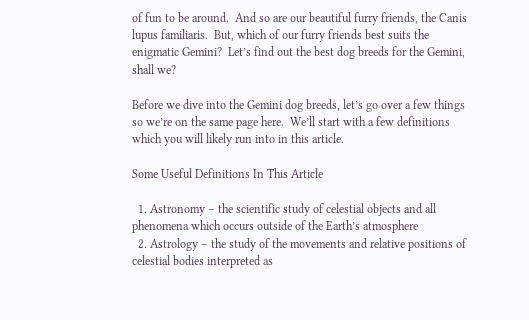of fun to be around.  And so are our beautiful furry friends, the Canis lupus familiaris.  But, which of our furry friends best suits the enigmatic Gemini?  Let’s find out the best dog breeds for the Gemini, shall we?

Before we dive into the Gemini dog breeds, let’s go over a few things so we’re on the same page here.  We’ll start with a few definitions which you will likely run into in this article.

Some Useful Definitions In This Article

  1. Astronomy – the scientific study of celestial objects and all phenomena which occurs outside of the Earth’s atmosphere
  2. Astrology – the study of the movements and relative positions of celestial bodies interpreted as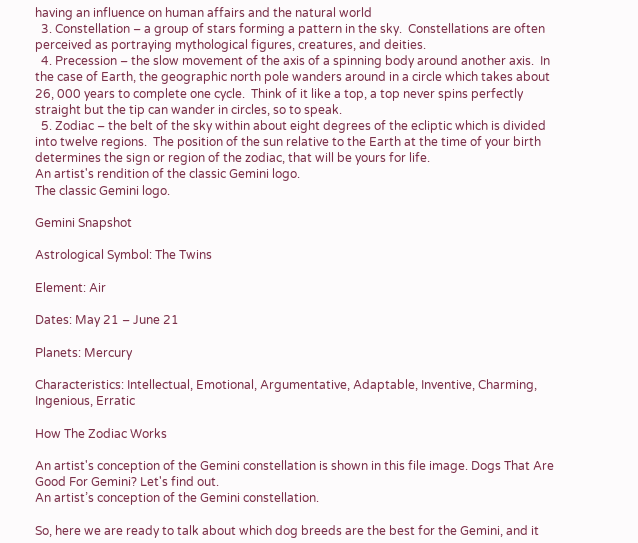having an influence on human affairs and the natural world
  3. Constellation – a group of stars forming a pattern in the sky.  Constellations are often perceived as portraying mythological figures, creatures, and deities.
  4. Precession – the slow movement of the axis of a spinning body around another axis.  In the case of Earth, the geographic north pole wanders around in a circle which takes about 26, 000 years to complete one cycle.  Think of it like a top, a top never spins perfectly straight but the tip can wander in circles, so to speak.
  5. Zodiac – the belt of the sky within about eight degrees of the ecliptic which is divided into twelve regions.  The position of the sun relative to the Earth at the time of your birth determines the sign or region of the zodiac, that will be yours for life.
An artist's rendition of the classic Gemini logo.
The classic Gemini logo.

Gemini Snapshot

Astrological Symbol: The Twins

Element: Air

Dates: May 21 – June 21

Planets: Mercury

Characteristics: Intellectual, Emotional, Argumentative, Adaptable, Inventive, Charming, Ingenious, Erratic

How The Zodiac Works

An artist's conception of the Gemini constellation is shown in this file image. Dogs That Are Good For Gemini? Let's find out.
An artist’s conception of the Gemini constellation.

So, here we are ready to talk about which dog breeds are the best for the Gemini, and it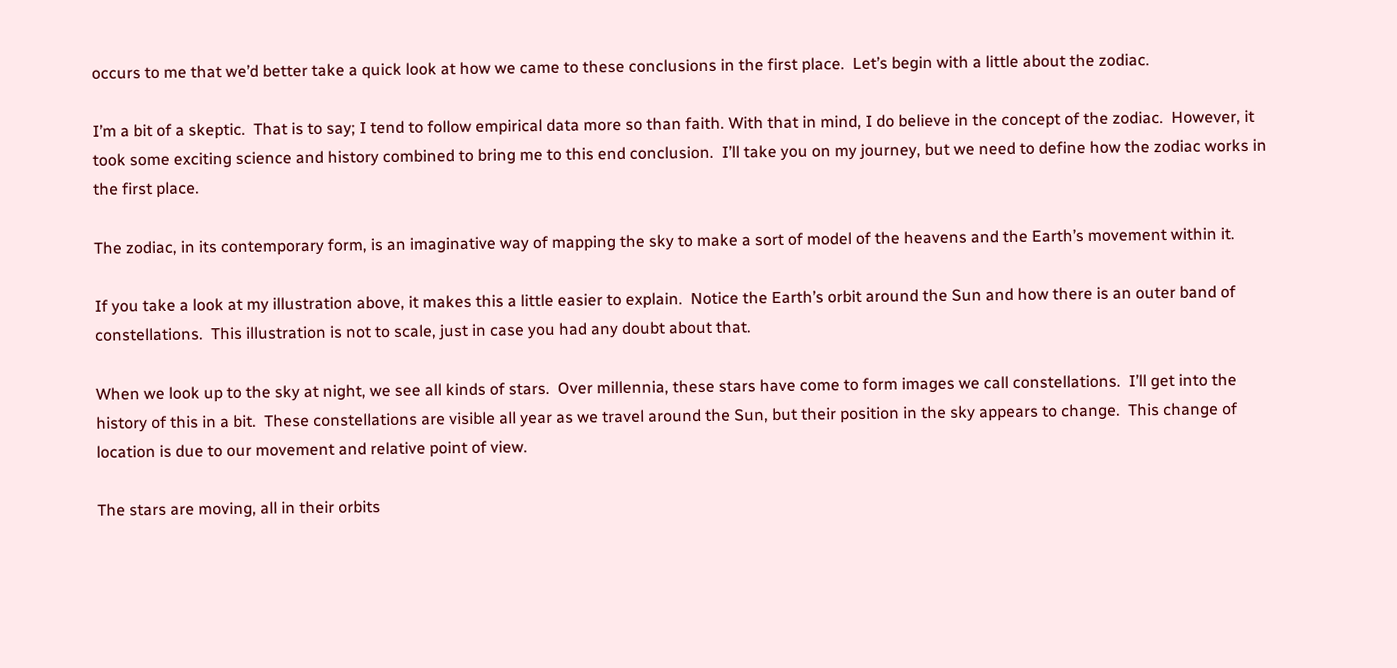occurs to me that we’d better take a quick look at how we came to these conclusions in the first place.  Let’s begin with a little about the zodiac.

I’m a bit of a skeptic.  That is to say; I tend to follow empirical data more so than faith. With that in mind, I do believe in the concept of the zodiac.  However, it took some exciting science and history combined to bring me to this end conclusion.  I’ll take you on my journey, but we need to define how the zodiac works in the first place.

The zodiac, in its contemporary form, is an imaginative way of mapping the sky to make a sort of model of the heavens and the Earth’s movement within it.

If you take a look at my illustration above, it makes this a little easier to explain.  Notice the Earth’s orbit around the Sun and how there is an outer band of constellations.  This illustration is not to scale, just in case you had any doubt about that.

When we look up to the sky at night, we see all kinds of stars.  Over millennia, these stars have come to form images we call constellations.  I’ll get into the history of this in a bit.  These constellations are visible all year as we travel around the Sun, but their position in the sky appears to change.  This change of location is due to our movement and relative point of view.

The stars are moving, all in their orbits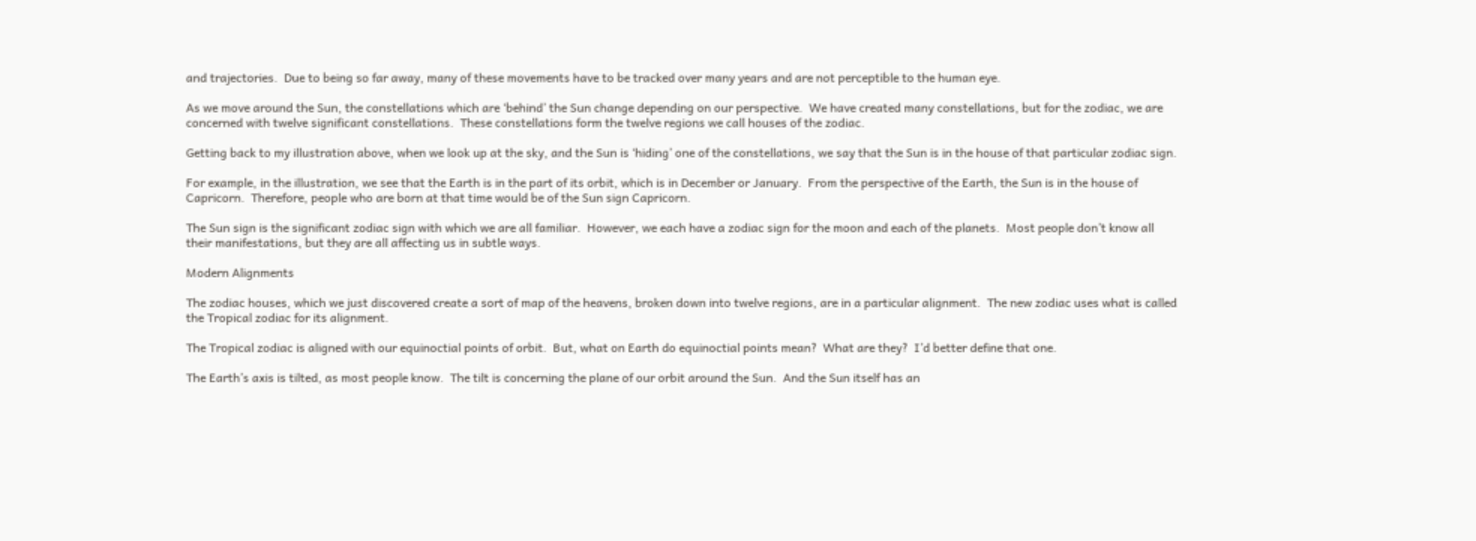and trajectories.  Due to being so far away, many of these movements have to be tracked over many years and are not perceptible to the human eye.

As we move around the Sun, the constellations which are ‘behind’ the Sun change depending on our perspective.  We have created many constellations, but for the zodiac, we are concerned with twelve significant constellations.  These constellations form the twelve regions we call houses of the zodiac.

Getting back to my illustration above, when we look up at the sky, and the Sun is ‘hiding’ one of the constellations, we say that the Sun is in the house of that particular zodiac sign.

For example, in the illustration, we see that the Earth is in the part of its orbit, which is in December or January.  From the perspective of the Earth, the Sun is in the house of Capricorn.  Therefore, people who are born at that time would be of the Sun sign Capricorn.

The Sun sign is the significant zodiac sign with which we are all familiar.  However, we each have a zodiac sign for the moon and each of the planets.  Most people don’t know all their manifestations, but they are all affecting us in subtle ways.

Modern Alignments

The zodiac houses, which we just discovered create a sort of map of the heavens, broken down into twelve regions, are in a particular alignment.  The new zodiac uses what is called the Tropical zodiac for its alignment.

The Tropical zodiac is aligned with our equinoctial points of orbit.  But, what on Earth do equinoctial points mean?  What are they?  I’d better define that one.

The Earth’s axis is tilted, as most people know.  The tilt is concerning the plane of our orbit around the Sun.  And the Sun itself has an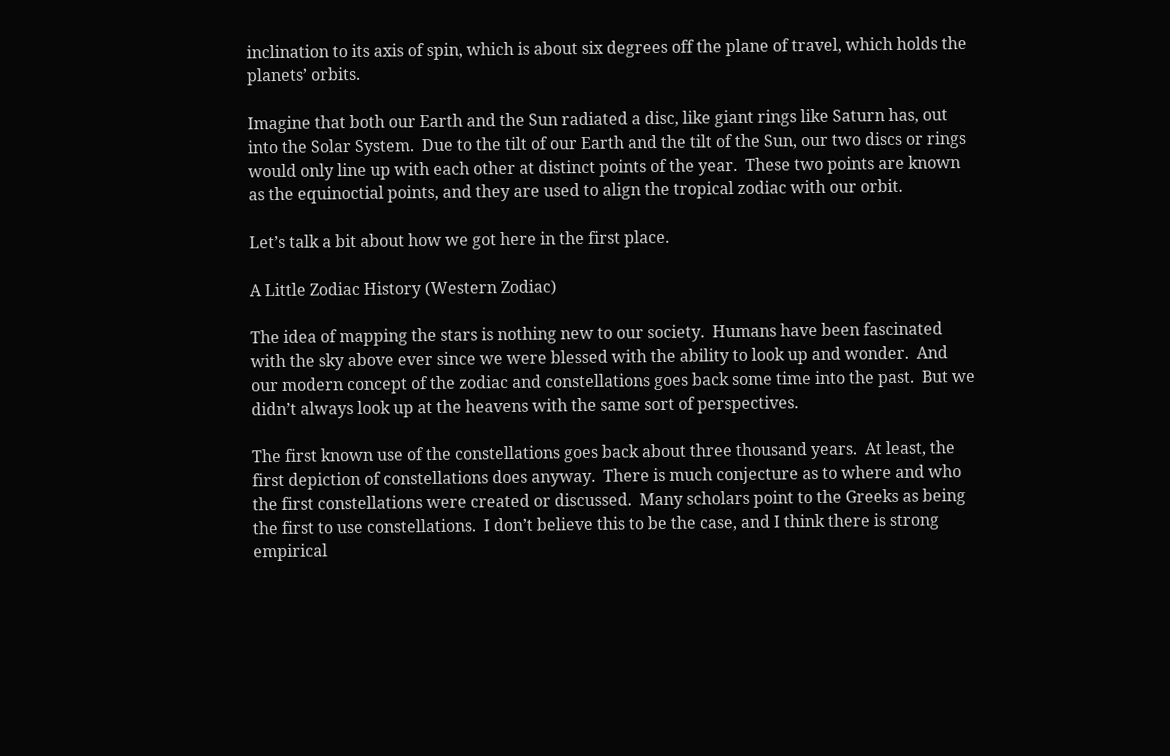inclination to its axis of spin, which is about six degrees off the plane of travel, which holds the planets’ orbits.

Imagine that both our Earth and the Sun radiated a disc, like giant rings like Saturn has, out into the Solar System.  Due to the tilt of our Earth and the tilt of the Sun, our two discs or rings would only line up with each other at distinct points of the year.  These two points are known as the equinoctial points, and they are used to align the tropical zodiac with our orbit.

Let’s talk a bit about how we got here in the first place.

A Little Zodiac History (Western Zodiac)

The idea of mapping the stars is nothing new to our society.  Humans have been fascinated with the sky above ever since we were blessed with the ability to look up and wonder.  And our modern concept of the zodiac and constellations goes back some time into the past.  But we didn’t always look up at the heavens with the same sort of perspectives.

The first known use of the constellations goes back about three thousand years.  At least, the first depiction of constellations does anyway.  There is much conjecture as to where and who the first constellations were created or discussed.  Many scholars point to the Greeks as being the first to use constellations.  I don’t believe this to be the case, and I think there is strong empirical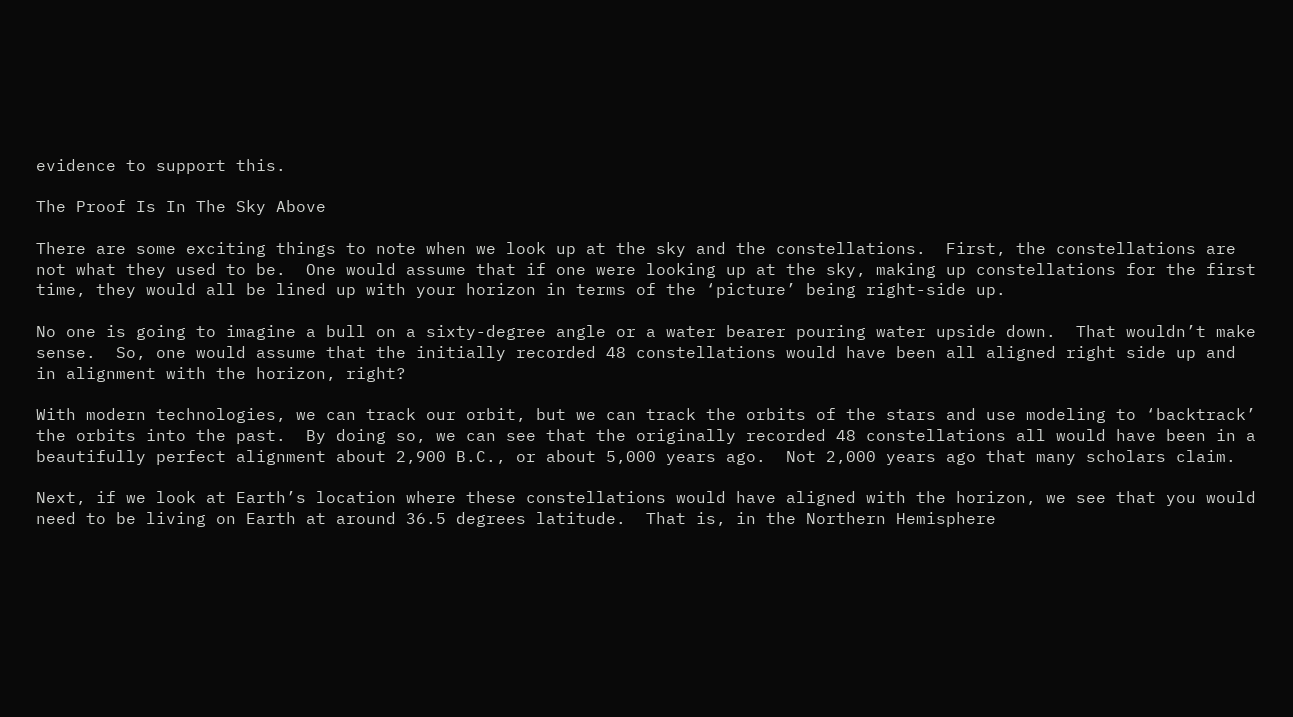evidence to support this.

The Proof Is In The Sky Above

There are some exciting things to note when we look up at the sky and the constellations.  First, the constellations are not what they used to be.  One would assume that if one were looking up at the sky, making up constellations for the first time, they would all be lined up with your horizon in terms of the ‘picture’ being right-side up.

No one is going to imagine a bull on a sixty-degree angle or a water bearer pouring water upside down.  That wouldn’t make sense.  So, one would assume that the initially recorded 48 constellations would have been all aligned right side up and in alignment with the horizon, right?

With modern technologies, we can track our orbit, but we can track the orbits of the stars and use modeling to ‘backtrack’ the orbits into the past.  By doing so, we can see that the originally recorded 48 constellations all would have been in a beautifully perfect alignment about 2,900 B.C., or about 5,000 years ago.  Not 2,000 years ago that many scholars claim.

Next, if we look at Earth’s location where these constellations would have aligned with the horizon, we see that you would need to be living on Earth at around 36.5 degrees latitude.  That is, in the Northern Hemisphere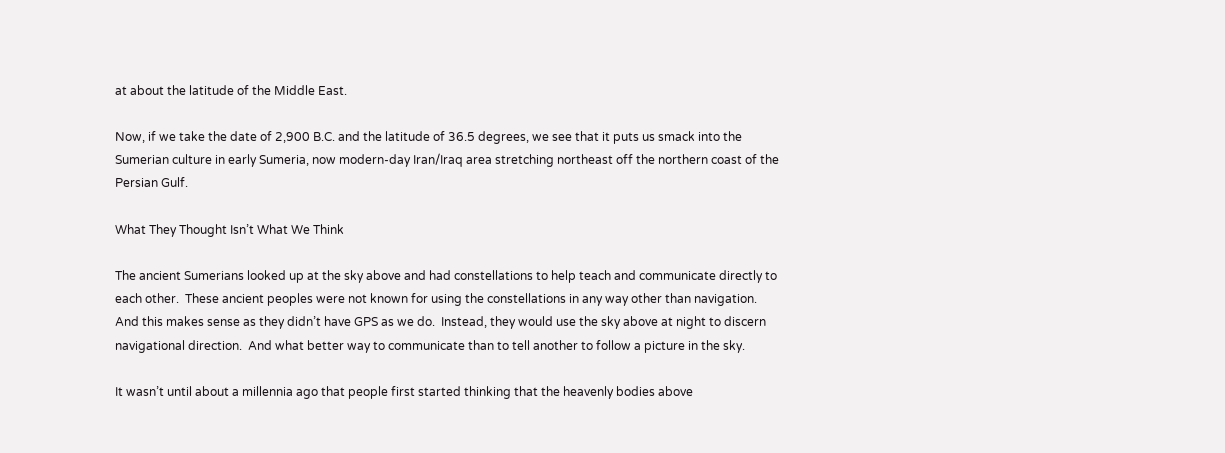at about the latitude of the Middle East.

Now, if we take the date of 2,900 B.C. and the latitude of 36.5 degrees, we see that it puts us smack into the Sumerian culture in early Sumeria, now modern-day Iran/Iraq area stretching northeast off the northern coast of the Persian Gulf.

What They Thought Isn’t What We Think

The ancient Sumerians looked up at the sky above and had constellations to help teach and communicate directly to each other.  These ancient peoples were not known for using the constellations in any way other than navigation.  And this makes sense as they didn’t have GPS as we do.  Instead, they would use the sky above at night to discern navigational direction.  And what better way to communicate than to tell another to follow a picture in the sky.

It wasn’t until about a millennia ago that people first started thinking that the heavenly bodies above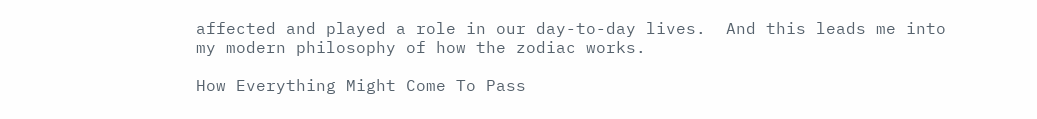affected and played a role in our day-to-day lives.  And this leads me into my modern philosophy of how the zodiac works.

How Everything Might Come To Pass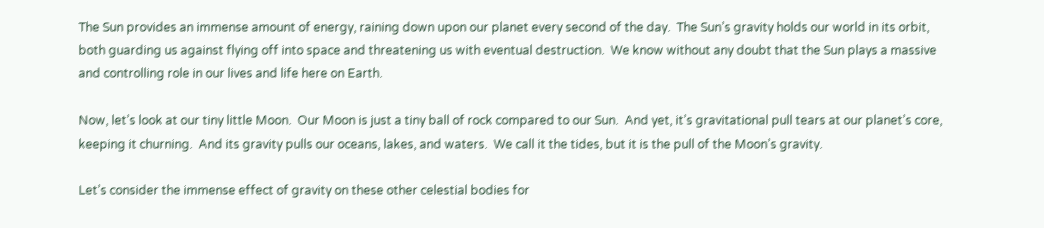The Sun provides an immense amount of energy, raining down upon our planet every second of the day.  The Sun’s gravity holds our world in its orbit, both guarding us against flying off into space and threatening us with eventual destruction.  We know without any doubt that the Sun plays a massive and controlling role in our lives and life here on Earth.

Now, let’s look at our tiny little Moon.  Our Moon is just a tiny ball of rock compared to our Sun.  And yet, it’s gravitational pull tears at our planet’s core, keeping it churning.  And its gravity pulls our oceans, lakes, and waters.  We call it the tides, but it is the pull of the Moon’s gravity.

Let’s consider the immense effect of gravity on these other celestial bodies for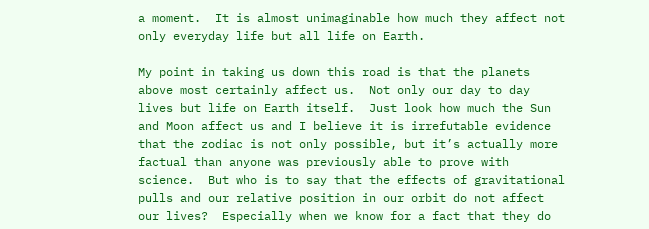a moment.  It is almost unimaginable how much they affect not only everyday life but all life on Earth.

My point in taking us down this road is that the planets above most certainly affect us.  Not only our day to day lives but life on Earth itself.  Just look how much the Sun and Moon affect us and I believe it is irrefutable evidence that the zodiac is not only possible, but it’s actually more factual than anyone was previously able to prove with science.  But who is to say that the effects of gravitational pulls and our relative position in our orbit do not affect our lives?  Especially when we know for a fact that they do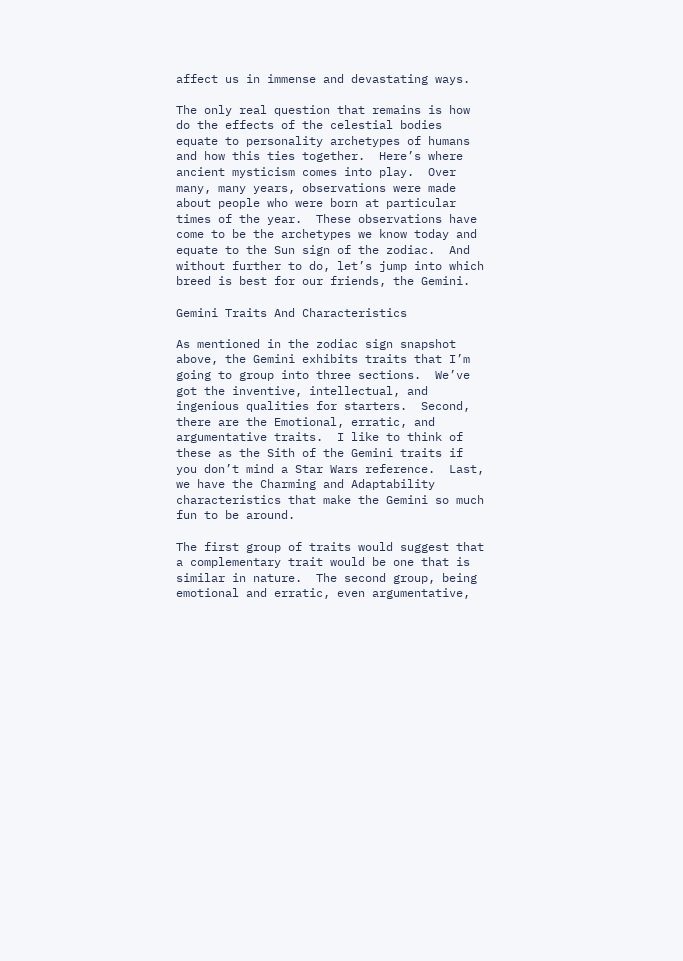affect us in immense and devastating ways.

The only real question that remains is how do the effects of the celestial bodies equate to personality archetypes of humans and how this ties together.  Here’s where ancient mysticism comes into play.  Over many, many years, observations were made about people who were born at particular times of the year.  These observations have come to be the archetypes we know today and equate to the Sun sign of the zodiac.  And without further to do, let’s jump into which breed is best for our friends, the Gemini.

Gemini Traits And Characteristics

As mentioned in the zodiac sign snapshot above, the Gemini exhibits traits that I’m going to group into three sections.  We’ve got the inventive, intellectual, and ingenious qualities for starters.  Second, there are the Emotional, erratic, and argumentative traits.  I like to think of these as the Sith of the Gemini traits if you don’t mind a Star Wars reference.  Last, we have the Charming and Adaptability characteristics that make the Gemini so much fun to be around.

The first group of traits would suggest that a complementary trait would be one that is similar in nature.  The second group, being emotional and erratic, even argumentative,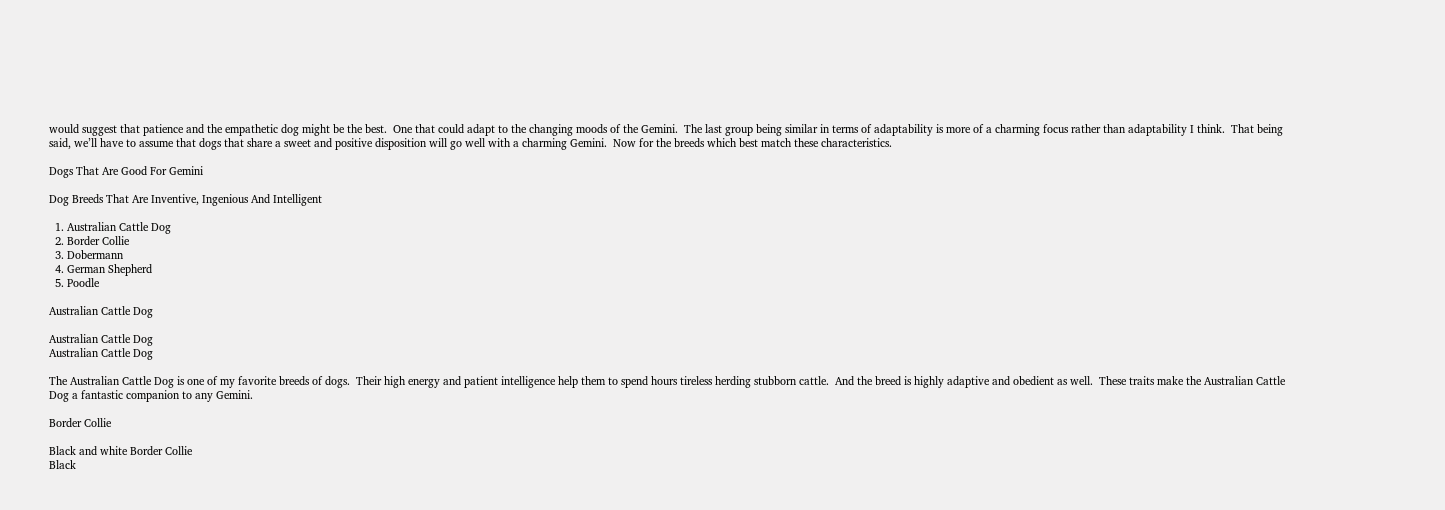would suggest that patience and the empathetic dog might be the best.  One that could adapt to the changing moods of the Gemini.  The last group being similar in terms of adaptability is more of a charming focus rather than adaptability I think.  That being said, we’ll have to assume that dogs that share a sweet and positive disposition will go well with a charming Gemini.  Now for the breeds which best match these characteristics.

Dogs That Are Good For Gemini

Dog Breeds That Are Inventive, Ingenious And Intelligent

  1. Australian Cattle Dog
  2. Border Collie
  3. Dobermann
  4. German Shepherd
  5. Poodle

Australian Cattle Dog

Australian Cattle Dog
Australian Cattle Dog

The Australian Cattle Dog is one of my favorite breeds of dogs.  Their high energy and patient intelligence help them to spend hours tireless herding stubborn cattle.  And the breed is highly adaptive and obedient as well.  These traits make the Australian Cattle Dog a fantastic companion to any Gemini.

Border Collie

Black and white Border Collie
Black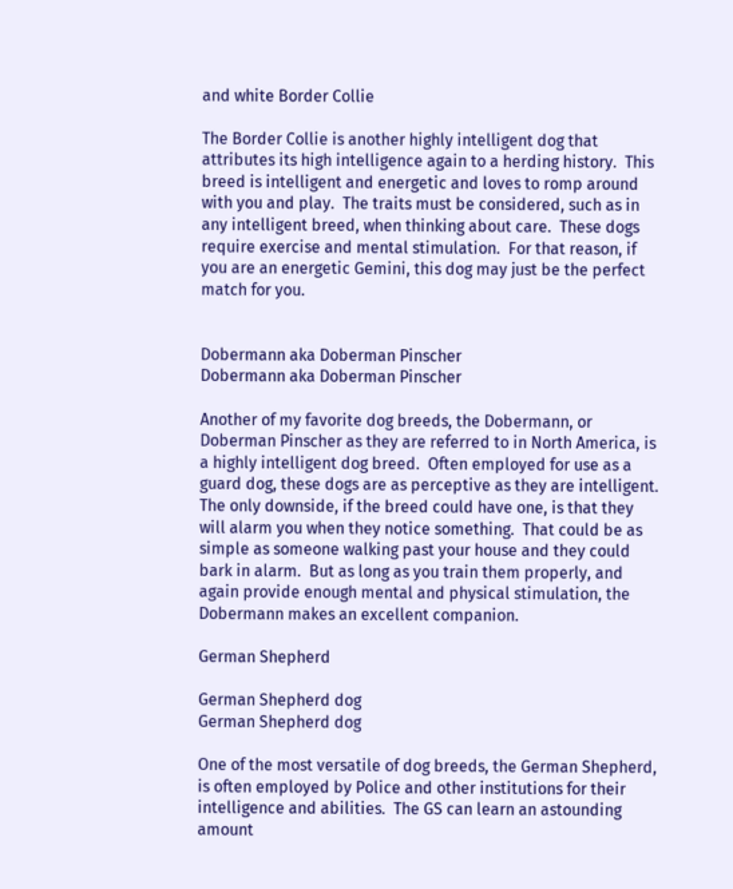and white Border Collie

The Border Collie is another highly intelligent dog that attributes its high intelligence again to a herding history.  This breed is intelligent and energetic and loves to romp around with you and play.  The traits must be considered, such as in any intelligent breed, when thinking about care.  These dogs require exercise and mental stimulation.  For that reason, if you are an energetic Gemini, this dog may just be the perfect match for you.


Dobermann aka Doberman Pinscher
Dobermann aka Doberman Pinscher

Another of my favorite dog breeds, the Dobermann, or Doberman Pinscher as they are referred to in North America, is a highly intelligent dog breed.  Often employed for use as a guard dog, these dogs are as perceptive as they are intelligent.  The only downside, if the breed could have one, is that they will alarm you when they notice something.  That could be as simple as someone walking past your house and they could bark in alarm.  But as long as you train them properly, and again provide enough mental and physical stimulation, the Dobermann makes an excellent companion.

German Shepherd

German Shepherd dog
German Shepherd dog

One of the most versatile of dog breeds, the German Shepherd, is often employed by Police and other institutions for their intelligence and abilities.  The GS can learn an astounding amount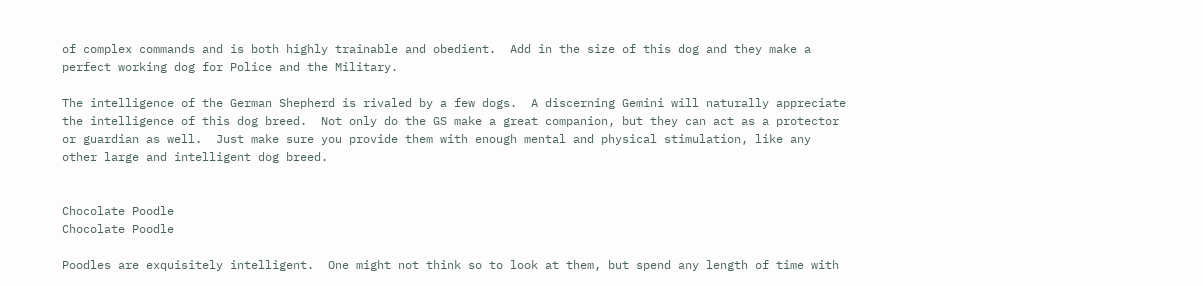of complex commands and is both highly trainable and obedient.  Add in the size of this dog and they make a perfect working dog for Police and the Military.

The intelligence of the German Shepherd is rivaled by a few dogs.  A discerning Gemini will naturally appreciate the intelligence of this dog breed.  Not only do the GS make a great companion, but they can act as a protector or guardian as well.  Just make sure you provide them with enough mental and physical stimulation, like any other large and intelligent dog breed.


Chocolate Poodle
Chocolate Poodle

Poodles are exquisitely intelligent.  One might not think so to look at them, but spend any length of time with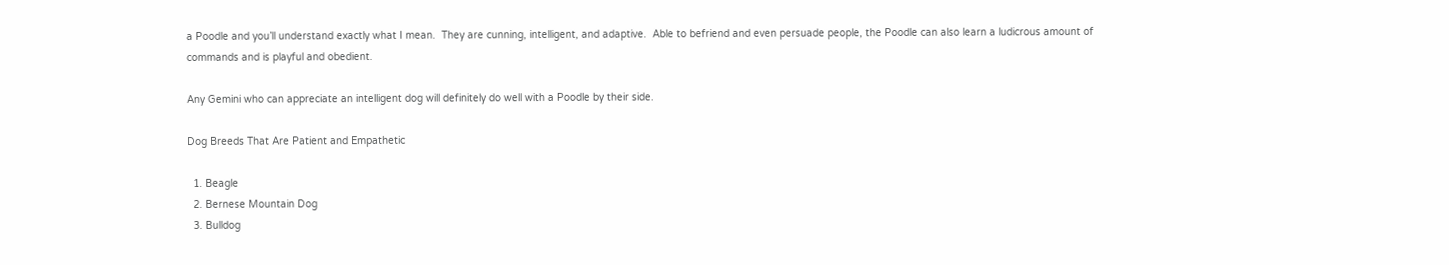a Poodle and you’ll understand exactly what I mean.  They are cunning, intelligent, and adaptive.  Able to befriend and even persuade people, the Poodle can also learn a ludicrous amount of commands and is playful and obedient.

Any Gemini who can appreciate an intelligent dog will definitely do well with a Poodle by their side.

Dog Breeds That Are Patient and Empathetic

  1. Beagle
  2. Bernese Mountain Dog
  3. Bulldog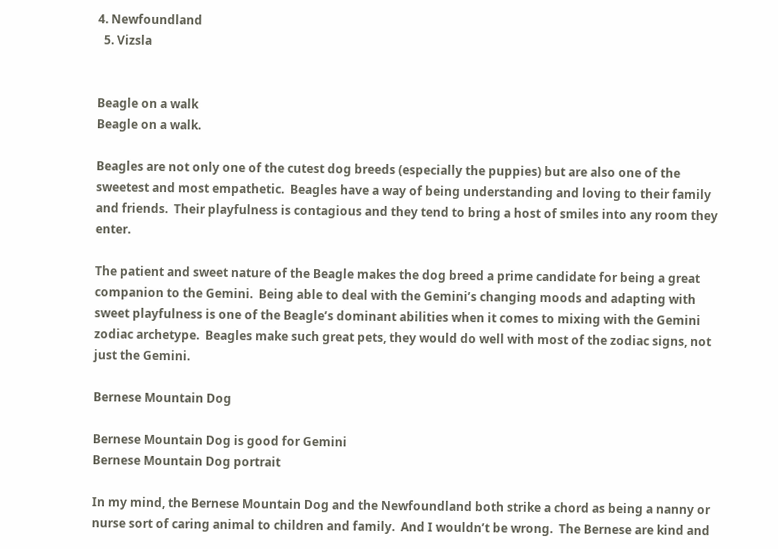4. Newfoundland
  5. Vizsla


Beagle on a walk
Beagle on a walk.

Beagles are not only one of the cutest dog breeds (especially the puppies) but are also one of the sweetest and most empathetic.  Beagles have a way of being understanding and loving to their family and friends.  Their playfulness is contagious and they tend to bring a host of smiles into any room they enter.

The patient and sweet nature of the Beagle makes the dog breed a prime candidate for being a great companion to the Gemini.  Being able to deal with the Gemini’s changing moods and adapting with sweet playfulness is one of the Beagle’s dominant abilities when it comes to mixing with the Gemini zodiac archetype.  Beagles make such great pets, they would do well with most of the zodiac signs, not just the Gemini.

Bernese Mountain Dog

Bernese Mountain Dog is good for Gemini
Bernese Mountain Dog portrait

In my mind, the Bernese Mountain Dog and the Newfoundland both strike a chord as being a nanny or nurse sort of caring animal to children and family.  And I wouldn’t be wrong.  The Bernese are kind and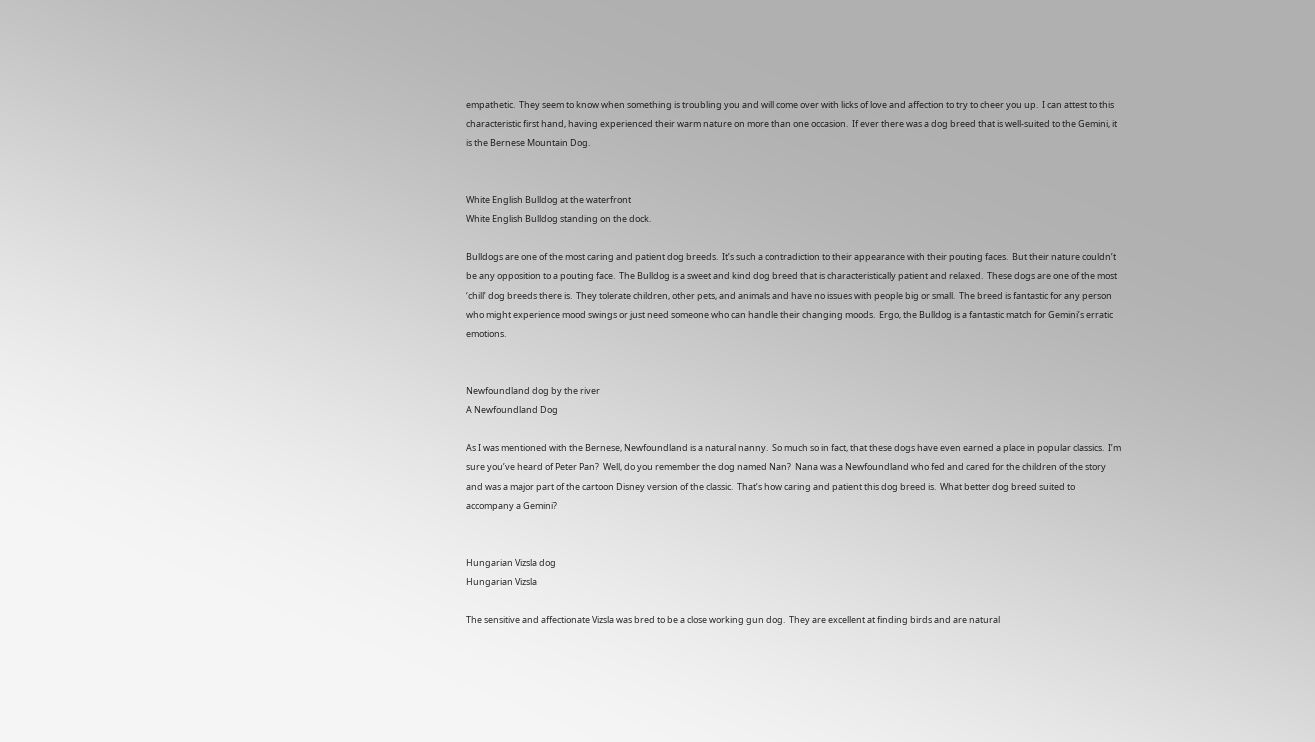empathetic.  They seem to know when something is troubling you and will come over with licks of love and affection to try to cheer you up.  I can attest to this characteristic first hand, having experienced their warm nature on more than one occasion.  If ever there was a dog breed that is well-suited to the Gemini, it is the Bernese Mountain Dog.


White English Bulldog at the waterfront
White English Bulldog standing on the dock.

Bulldogs are one of the most caring and patient dog breeds.  It’s such a contradiction to their appearance with their pouting faces.  But their nature couldn’t be any opposition to a pouting face.  The Bulldog is a sweet and kind dog breed that is characteristically patient and relaxed.  These dogs are one of the most ‘chill’ dog breeds there is.  They tolerate children, other pets, and animals and have no issues with people big or small.  The breed is fantastic for any person who might experience mood swings or just need someone who can handle their changing moods.  Ergo, the Bulldog is a fantastic match for Gemini’s erratic emotions.


Newfoundland dog by the river
A Newfoundland Dog

As I was mentioned with the Bernese, Newfoundland is a natural nanny.  So much so in fact, that these dogs have even earned a place in popular classics.  I’m sure you’ve heard of Peter Pan?  Well, do you remember the dog named Nan?  Nana was a Newfoundland who fed and cared for the children of the story and was a major part of the cartoon Disney version of the classic.  That’s how caring and patient this dog breed is.  What better dog breed suited to accompany a Gemini?


Hungarian Vizsla dog
Hungarian Vizsla

The sensitive and affectionate Vizsla was bred to be a close working gun dog.  They are excellent at finding birds and are natural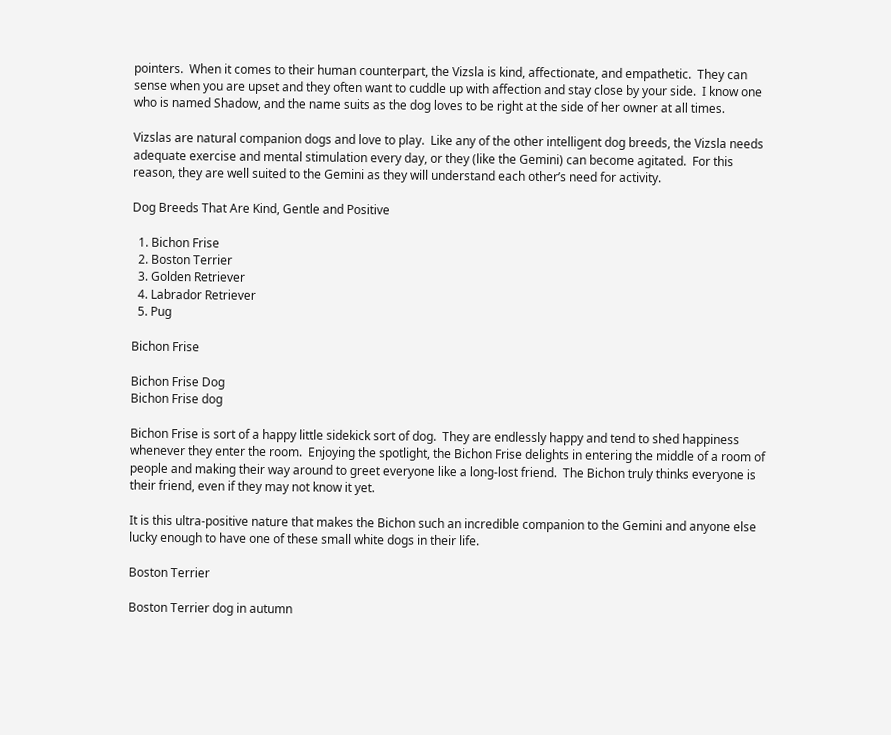pointers.  When it comes to their human counterpart, the Vizsla is kind, affectionate, and empathetic.  They can sense when you are upset and they often want to cuddle up with affection and stay close by your side.  I know one who is named Shadow, and the name suits as the dog loves to be right at the side of her owner at all times.

Vizslas are natural companion dogs and love to play.  Like any of the other intelligent dog breeds, the Vizsla needs adequate exercise and mental stimulation every day, or they (like the Gemini) can become agitated.  For this reason, they are well suited to the Gemini as they will understand each other’s need for activity.

Dog Breeds That Are Kind, Gentle and Positive

  1. Bichon Frise
  2. Boston Terrier
  3. Golden Retriever
  4. Labrador Retriever
  5. Pug

Bichon Frise

Bichon Frise Dog
Bichon Frise dog

Bichon Frise is sort of a happy little sidekick sort of dog.  They are endlessly happy and tend to shed happiness whenever they enter the room.  Enjoying the spotlight, the Bichon Frise delights in entering the middle of a room of people and making their way around to greet everyone like a long-lost friend.  The Bichon truly thinks everyone is their friend, even if they may not know it yet.

It is this ultra-positive nature that makes the Bichon such an incredible companion to the Gemini and anyone else lucky enough to have one of these small white dogs in their life.

Boston Terrier

Boston Terrier dog in autumn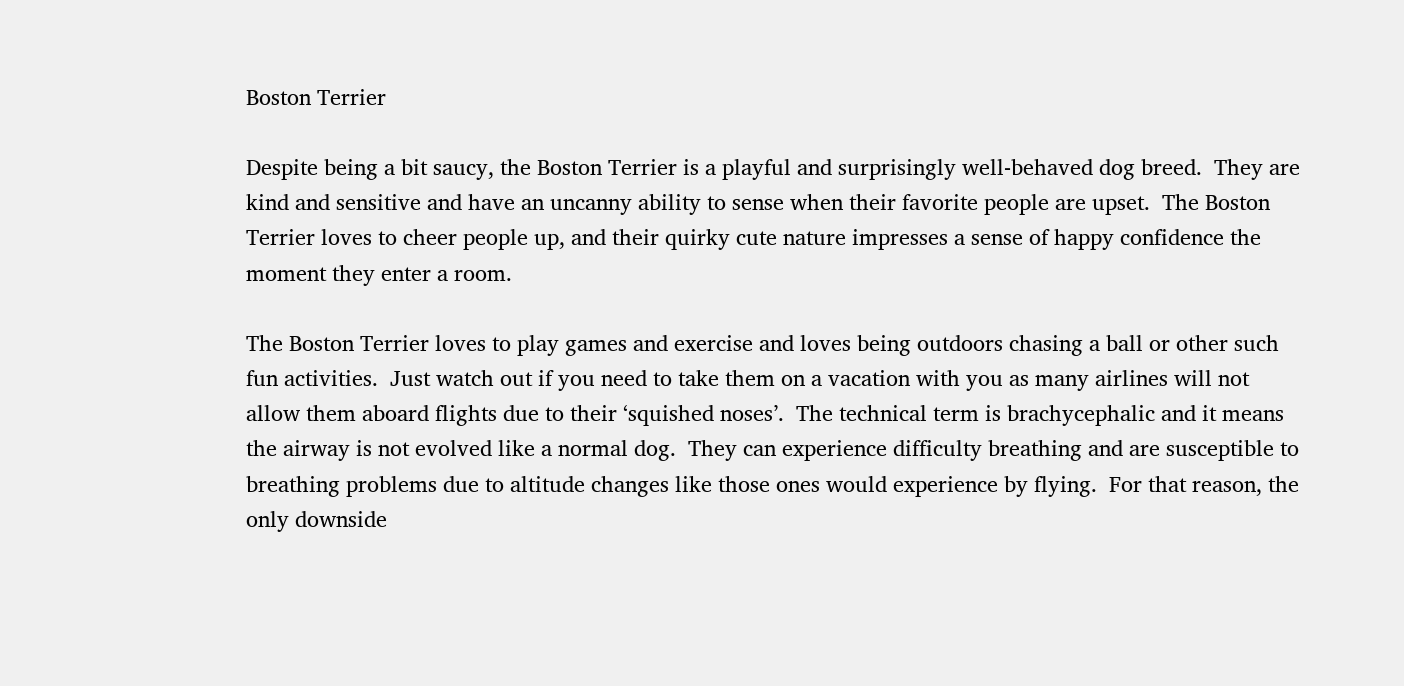Boston Terrier

Despite being a bit saucy, the Boston Terrier is a playful and surprisingly well-behaved dog breed.  They are kind and sensitive and have an uncanny ability to sense when their favorite people are upset.  The Boston Terrier loves to cheer people up, and their quirky cute nature impresses a sense of happy confidence the moment they enter a room.

The Boston Terrier loves to play games and exercise and loves being outdoors chasing a ball or other such fun activities.  Just watch out if you need to take them on a vacation with you as many airlines will not allow them aboard flights due to their ‘squished noses’.  The technical term is brachycephalic and it means the airway is not evolved like a normal dog.  They can experience difficulty breathing and are susceptible to breathing problems due to altitude changes like those ones would experience by flying.  For that reason, the only downside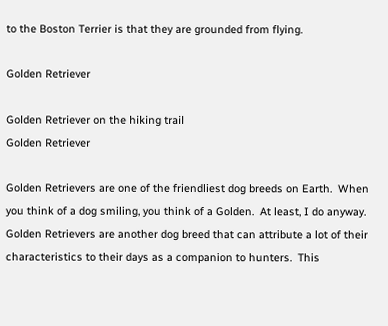to the Boston Terrier is that they are grounded from flying.

Golden Retriever

Golden Retriever on the hiking trail
Golden Retriever

Golden Retrievers are one of the friendliest dog breeds on Earth.  When you think of a dog smiling, you think of a Golden.  At least, I do anyway.  Golden Retrievers are another dog breed that can attribute a lot of their characteristics to their days as a companion to hunters.  This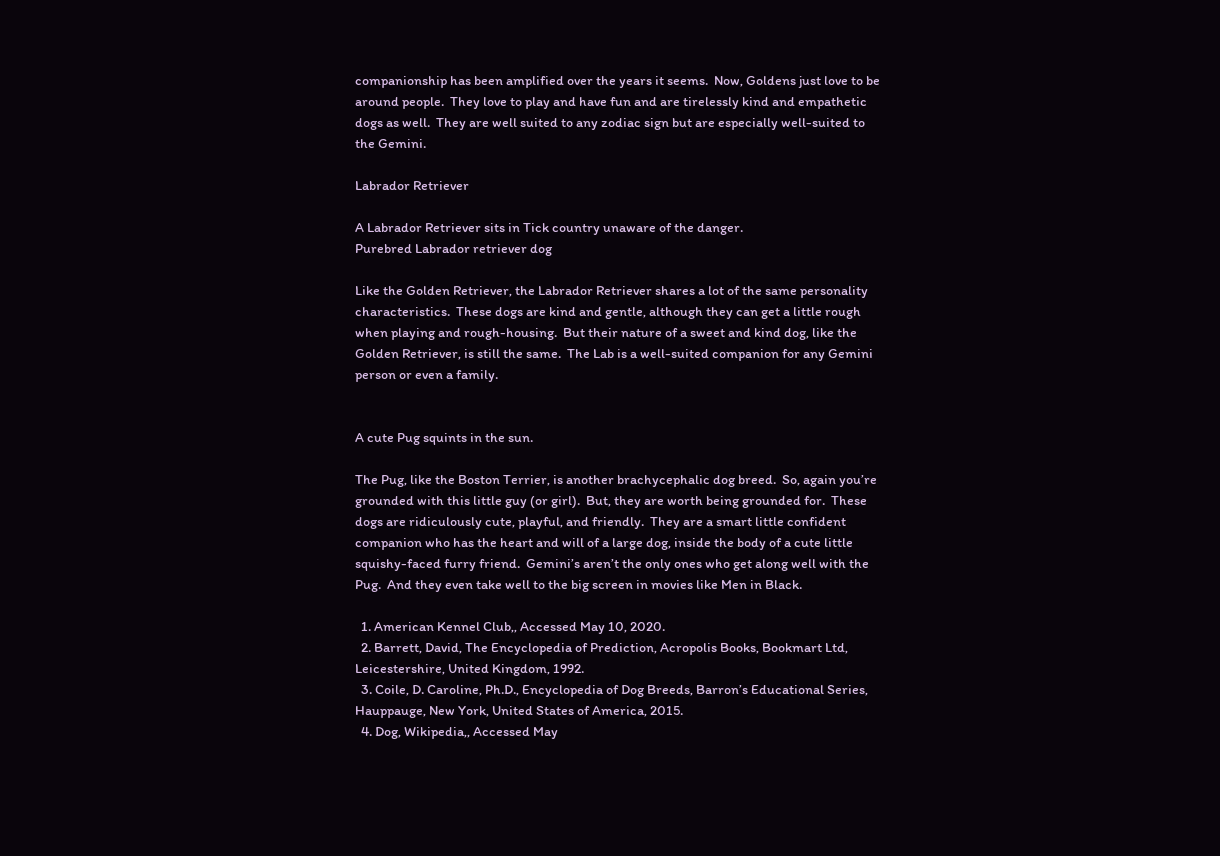companionship has been amplified over the years it seems.  Now, Goldens just love to be around people.  They love to play and have fun and are tirelessly kind and empathetic dogs as well.  They are well suited to any zodiac sign but are especially well-suited to the Gemini.

Labrador Retriever

A Labrador Retriever sits in Tick country unaware of the danger.
Purebred Labrador retriever dog

Like the Golden Retriever, the Labrador Retriever shares a lot of the same personality characteristics.  These dogs are kind and gentle, although they can get a little rough when playing and rough-housing.  But their nature of a sweet and kind dog, like the Golden Retriever, is still the same.  The Lab is a well-suited companion for any Gemini person or even a family.


A cute Pug squints in the sun.

The Pug, like the Boston Terrier, is another brachycephalic dog breed.  So, again you’re grounded with this little guy (or girl).  But, they are worth being grounded for.  These dogs are ridiculously cute, playful, and friendly.  They are a smart little confident companion who has the heart and will of a large dog, inside the body of a cute little squishy-faced furry friend.  Gemini’s aren’t the only ones who get along well with the Pug.  And they even take well to the big screen in movies like Men in Black.

  1. American Kennel Club,, Accessed May 10, 2020.
  2. Barrett, David, The Encyclopedia of Prediction, Acropolis Books, Bookmart Ltd, Leicestershire, United Kingdom, 1992.
  3. Coile, D. Caroline, Ph.D., Encyclopedia of Dog Breeds, Barron’s Educational Series, Hauppauge, New York, United States of America, 2015.
  4. Dog, Wikipedia,, Accessed May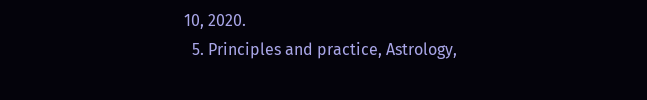10, 2020.
  5. Principles and practice, Astrology,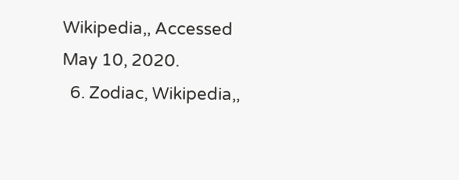Wikipedia,, Accessed May 10, 2020.
  6. Zodiac, Wikipedia,,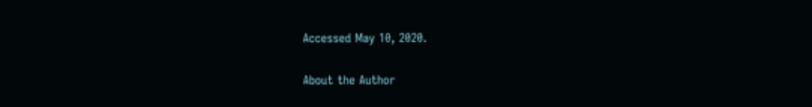Accessed May 10, 2020.

About the Author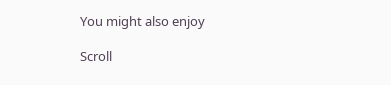You might also enjoy

Scroll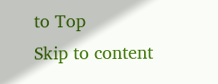to Top
Skip to content